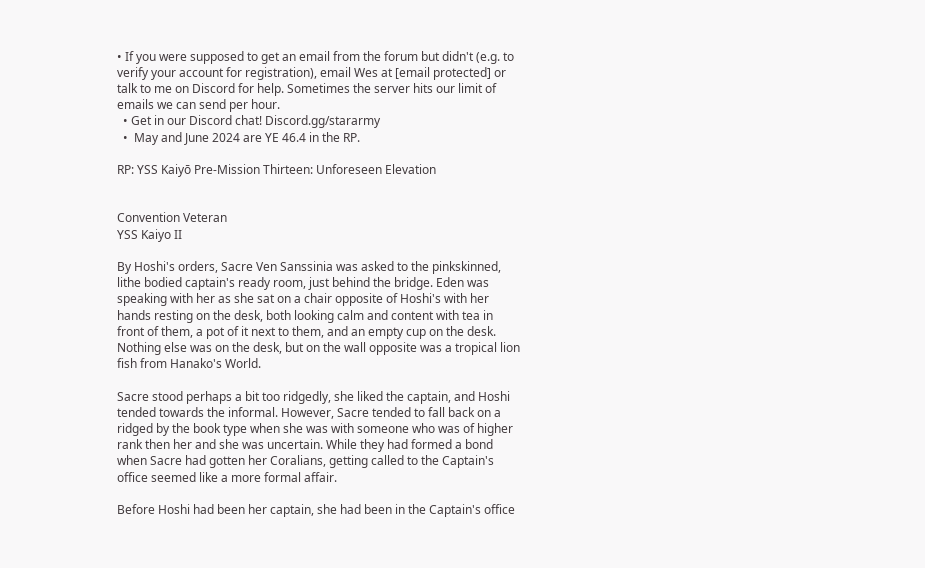• If you were supposed to get an email from the forum but didn't (e.g. to verify your account for registration), email Wes at [email protected] or talk to me on Discord for help. Sometimes the server hits our limit of emails we can send per hour.
  • Get in our Discord chat! Discord.gg/stararmy
  •  May and June 2024 are YE 46.4 in the RP.

RP: YSS Kaiyō Pre-Mission Thirteen: Unforeseen Elevation


Convention Veteran
YSS Kaiyo II

By Hoshi's orders, Sacre Ven Sanssinia was asked to the pinkskinned, lithe bodied captain's ready room, just behind the bridge. Eden was speaking with her as she sat on a chair opposite of Hoshi's with her hands resting on the desk, both looking calm and content with tea in front of them, a pot of it next to them, and an empty cup on the desk. Nothing else was on the desk, but on the wall opposite was a tropical lion fish from Hanako's World.

Sacre stood perhaps a bit too ridgedly, she liked the captain, and Hoshi tended towards the informal. However, Sacre tended to fall back on a ridged by the book type when she was with someone who was of higher rank then her and she was uncertain. While they had formed a bond when Sacre had gotten her Coralians, getting called to the Captain's office seemed like a more formal affair.

Before Hoshi had been her captain, she had been in the Captain's office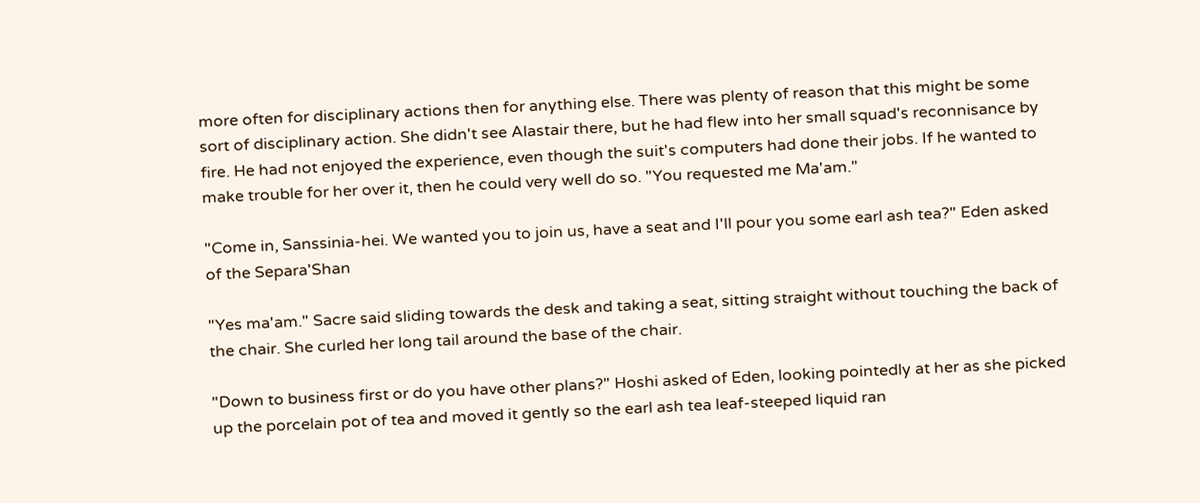more often for disciplinary actions then for anything else. There was plenty of reason that this might be some sort of disciplinary action. She didn't see Alastair there, but he had flew into her small squad's reconnisance by fire. He had not enjoyed the experience, even though the suit's computers had done their jobs. If he wanted to make trouble for her over it, then he could very well do so. "You requested me Ma'am."

"Come in, Sanssinia-hei. We wanted you to join us, have a seat and I'll pour you some earl ash tea?" Eden asked of the Separa'Shan

"Yes ma'am." Sacre said sliding towards the desk and taking a seat, sitting straight without touching the back of the chair. She curled her long tail around the base of the chair.

"Down to business first or do you have other plans?" Hoshi asked of Eden, looking pointedly at her as she picked up the porcelain pot of tea and moved it gently so the earl ash tea leaf-steeped liquid ran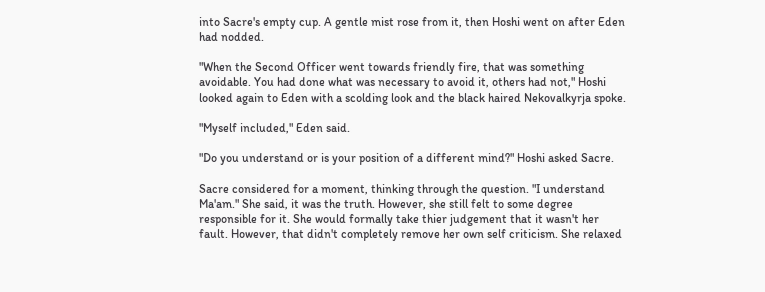into Sacre's empty cup. A gentle mist rose from it, then Hoshi went on after Eden had nodded.

"When the Second Officer went towards friendly fire, that was something avoidable. You had done what was necessary to avoid it, others had not," Hoshi looked again to Eden with a scolding look and the black haired Nekovalkyrja spoke.

"Myself included," Eden said.

"Do you understand or is your position of a different mind?" Hoshi asked Sacre.

Sacre considered for a moment, thinking through the question. "I understand Ma'am." She said, it was the truth. However, she still felt to some degree responsible for it. She would formally take thier judgement that it wasn't her fault. However, that didn't completely remove her own self criticism. She relaxed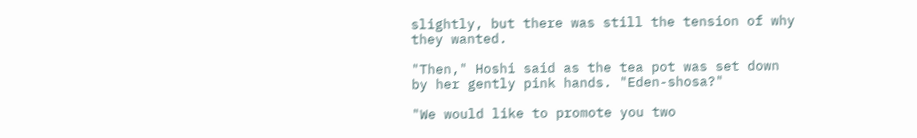slightly, but there was still the tension of why they wanted.

"Then," Hoshi said as the tea pot was set down by her gently pink hands. "Eden-shosa?"

"We would like to promote you two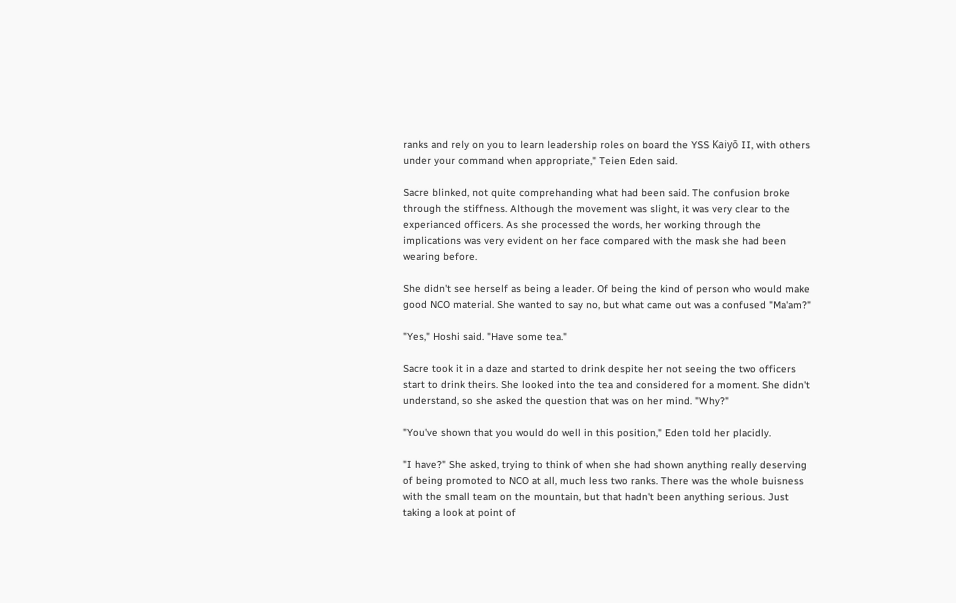ranks and rely on you to learn leadership roles on board the YSS Kaiyō II, with others under your command when appropriate," Teien Eden said.

Sacre blinked, not quite comprehanding what had been said. The confusion broke through the stiffness. Although the movement was slight, it was very clear to the experianced officers. As she processed the words, her working through the implications was very evident on her face compared with the mask she had been wearing before.

She didn't see herself as being a leader. Of being the kind of person who would make good NCO material. She wanted to say no, but what came out was a confused "Ma'am?"

"Yes," Hoshi said. "Have some tea."

Sacre took it in a daze and started to drink despite her not seeing the two officers start to drink theirs. She looked into the tea and considered for a moment. She didn't understand, so she asked the question that was on her mind. "Why?"

"You've shown that you would do well in this position," Eden told her placidly.

"I have?" She asked, trying to think of when she had shown anything really deserving of being promoted to NCO at all, much less two ranks. There was the whole buisness with the small team on the mountain, but that hadn't been anything serious. Just taking a look at point of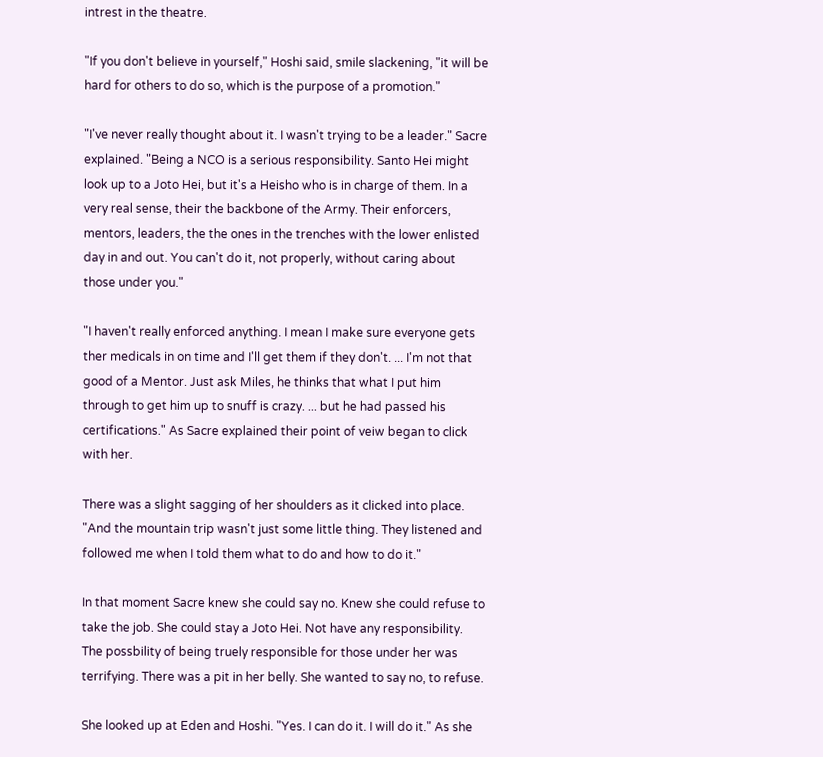intrest in the theatre.

"If you don't believe in yourself," Hoshi said, smile slackening, "it will be hard for others to do so, which is the purpose of a promotion."

"I've never really thought about it. I wasn't trying to be a leader." Sacre explained. "Being a NCO is a serious responsibility. Santo Hei might look up to a Joto Hei, but it's a Heisho who is in charge of them. In a very real sense, their the backbone of the Army. Their enforcers, mentors, leaders, the the ones in the trenches with the lower enlisted day in and out. You can't do it, not properly, without caring about those under you."

"I haven't really enforced anything. I mean I make sure everyone gets ther medicals in on time and I'll get them if they don't. ... I'm not that good of a Mentor. Just ask Miles, he thinks that what I put him through to get him up to snuff is crazy. ... but he had passed his certifications." As Sacre explained their point of veiw began to click with her.

There was a slight sagging of her shoulders as it clicked into place. "And the mountain trip wasn't just some little thing. They listened and followed me when I told them what to do and how to do it."

In that moment Sacre knew she could say no. Knew she could refuse to take the job. She could stay a Joto Hei. Not have any responsibility. The possbility of being truely responsible for those under her was terrifying. There was a pit in her belly. She wanted to say no, to refuse.

She looked up at Eden and Hoshi. "Yes. I can do it. I will do it." As she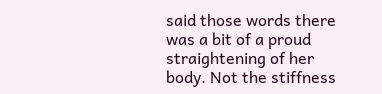said those words there was a bit of a proud straightening of her body. Not the stiffness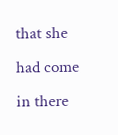that she had come in there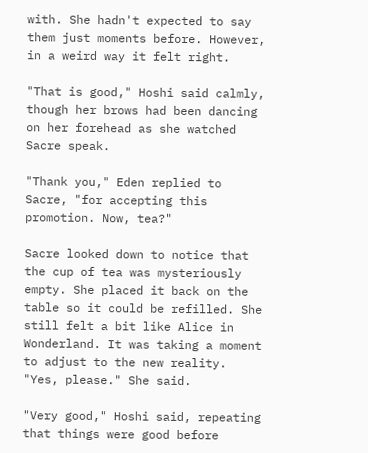with. She hadn't expected to say them just moments before. However, in a weird way it felt right.

"That is good," Hoshi said calmly, though her brows had been dancing on her forehead as she watched Sacre speak.

"Thank you," Eden replied to Sacre, "for accepting this promotion. Now, tea?"

Sacre looked down to notice that the cup of tea was mysteriously empty. She placed it back on the table so it could be refilled. She still felt a bit like Alice in Wonderland. It was taking a moment to adjust to the new reality. "Yes, please." She said.

"Very good," Hoshi said, repeating that things were good before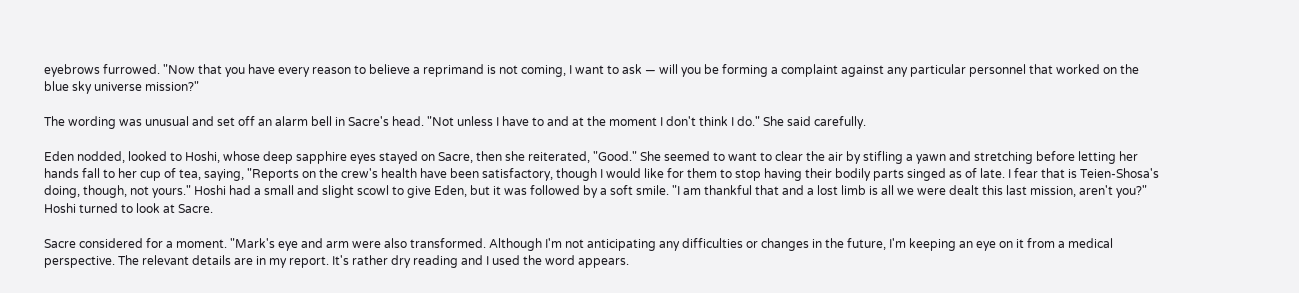eyebrows furrowed. "Now that you have every reason to believe a reprimand is not coming, I want to ask — will you be forming a complaint against any particular personnel that worked on the blue sky universe mission?"

The wording was unusual and set off an alarm bell in Sacre's head. "Not unless I have to and at the moment I don't think I do." She said carefully.

Eden nodded, looked to Hoshi, whose deep sapphire eyes stayed on Sacre, then she reiterated, "Good." She seemed to want to clear the air by stifling a yawn and stretching before letting her hands fall to her cup of tea, saying, "Reports on the crew's health have been satisfactory, though I would like for them to stop having their bodily parts singed as of late. I fear that is Teien-Shosa's doing, though, not yours." Hoshi had a small and slight scowl to give Eden, but it was followed by a soft smile. "I am thankful that and a lost limb is all we were dealt this last mission, aren't you?" Hoshi turned to look at Sacre.

Sacre considered for a moment. "Mark's eye and arm were also transformed. Although I'm not anticipating any difficulties or changes in the future, I'm keeping an eye on it from a medical perspective. The relevant details are in my report. It's rather dry reading and I used the word appears.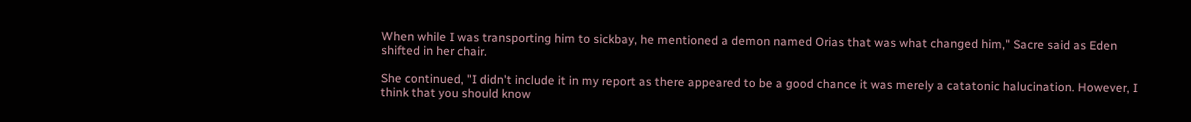When while I was transporting him to sickbay, he mentioned a demon named Orias that was what changed him," Sacre said as Eden shifted in her chair.

She continued, "I didn't include it in my report as there appeared to be a good chance it was merely a catatonic halucination. However, I think that you should know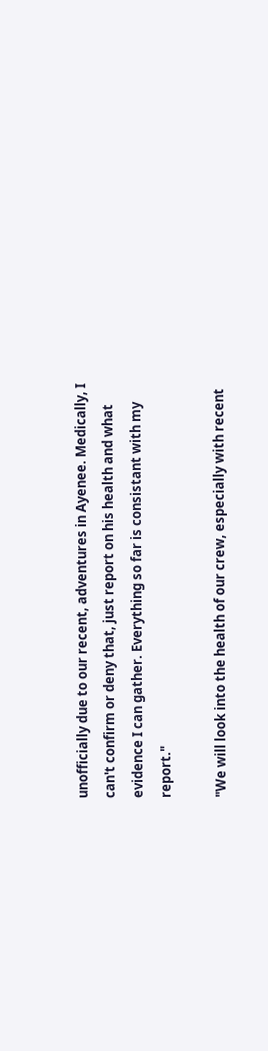unofficially due to our recent, adventures in Ayenee. Medically, I can't confirm or deny that, just report on his health and what evidence I can gather. Everything so far is consistant with my report."

"We will look into the health of our crew, especially with recent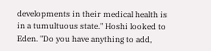developments in their medical health is in a tumultuous state." Hoshi looked to Eden. "Do you have anything to add,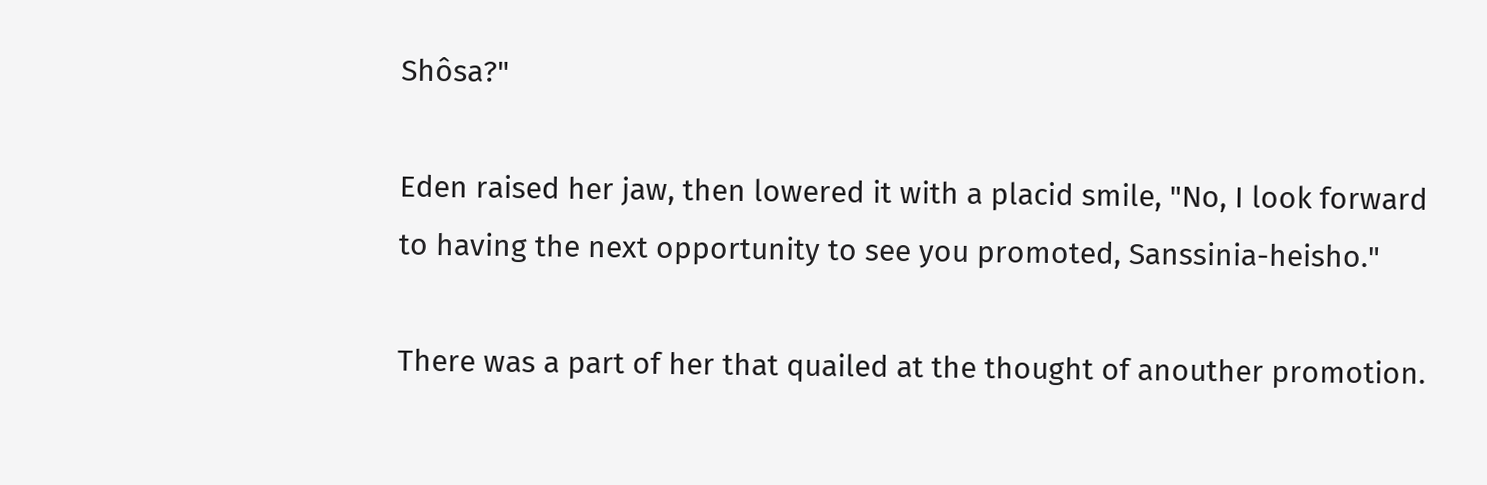Shôsa?"

Eden raised her jaw, then lowered it with a placid smile, "No, I look forward to having the next opportunity to see you promoted, Sanssinia-heisho."

There was a part of her that quailed at the thought of anouther promotion.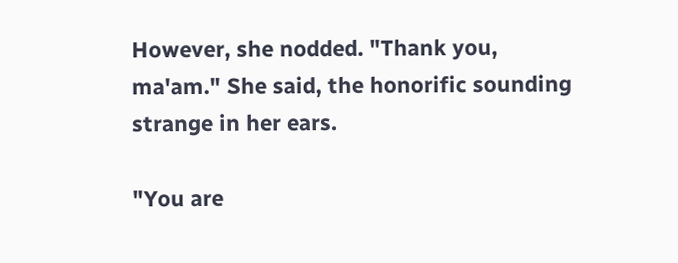However, she nodded. "Thank you, ma'am." She said, the honorific sounding strange in her ears.

"You are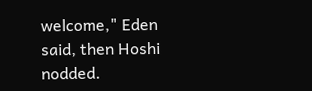welcome," Eden said, then Hoshi nodded.